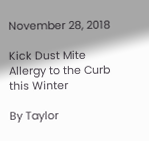November 28, 2018

Kick Dust Mite Allergy to the Curb this Winter

By Taylor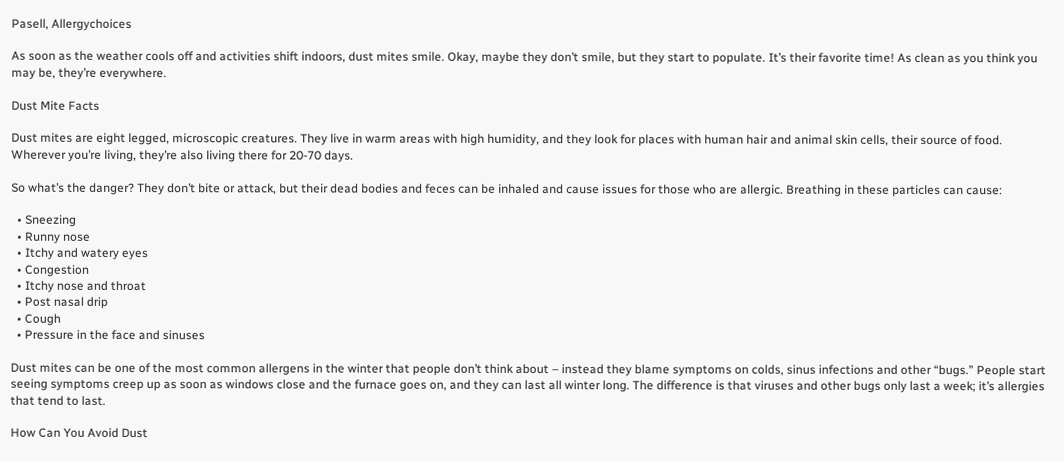Pasell, Allergychoices

As soon as the weather cools off and activities shift indoors, dust mites smile. Okay, maybe they don’t smile, but they start to populate. It’s their favorite time! As clean as you think you may be, they’re everywhere.

Dust Mite Facts

Dust mites are eight legged, microscopic creatures. They live in warm areas with high humidity, and they look for places with human hair and animal skin cells, their source of food. Wherever you’re living, they’re also living there for 20-70 days.

So what’s the danger? They don’t bite or attack, but their dead bodies and feces can be inhaled and cause issues for those who are allergic. Breathing in these particles can cause:

  • Sneezing
  • Runny nose
  • Itchy and watery eyes
  • Congestion
  • Itchy nose and throat
  • Post nasal drip
  • Cough
  • Pressure in the face and sinuses

Dust mites can be one of the most common allergens in the winter that people don’t think about – instead they blame symptoms on colds, sinus infections and other “bugs.” People start seeing symptoms creep up as soon as windows close and the furnace goes on, and they can last all winter long. The difference is that viruses and other bugs only last a week; it’s allergies that tend to last.

How Can You Avoid Dust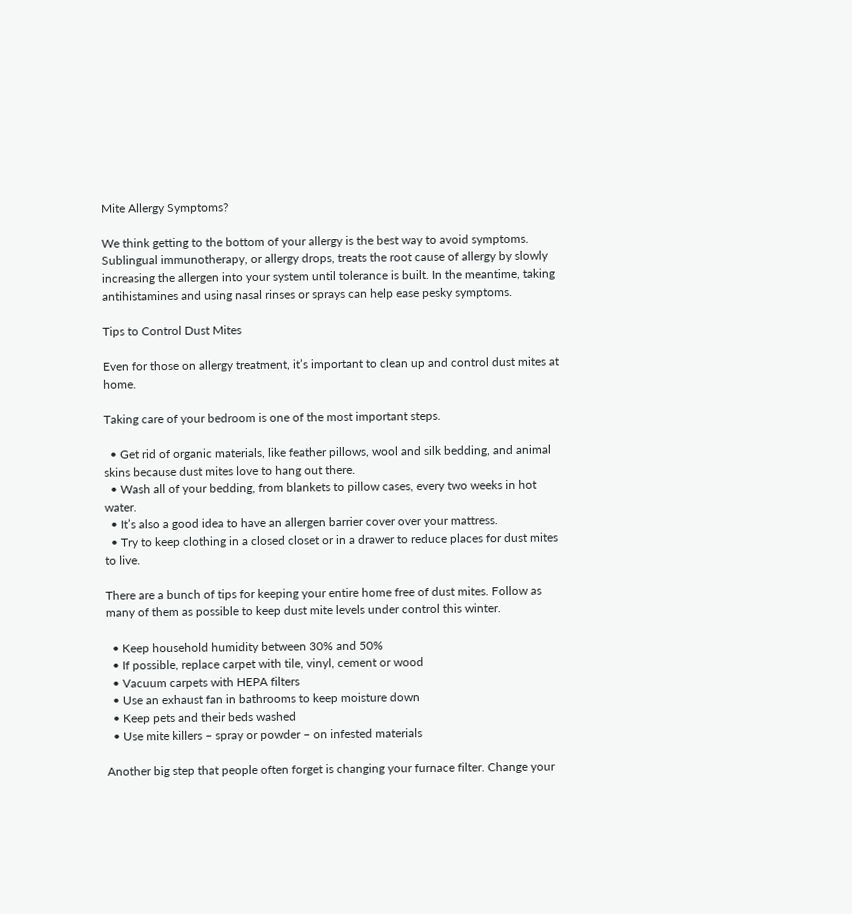Mite Allergy Symptoms?

We think getting to the bottom of your allergy is the best way to avoid symptoms. Sublingual immunotherapy, or allergy drops, treats the root cause of allergy by slowly increasing the allergen into your system until tolerance is built. In the meantime, taking antihistamines and using nasal rinses or sprays can help ease pesky symptoms.

Tips to Control Dust Mites

Even for those on allergy treatment, it’s important to clean up and control dust mites at home.

Taking care of your bedroom is one of the most important steps.

  • Get rid of organic materials, like feather pillows, wool and silk bedding, and animal skins because dust mites love to hang out there.
  • Wash all of your bedding, from blankets to pillow cases, every two weeks in hot water.
  • It’s also a good idea to have an allergen barrier cover over your mattress.
  • Try to keep clothing in a closed closet or in a drawer to reduce places for dust mites to live.

There are a bunch of tips for keeping your entire home free of dust mites. Follow as many of them as possible to keep dust mite levels under control this winter.

  • Keep household humidity between 30% and 50%
  • If possible, replace carpet with tile, vinyl, cement or wood
  • Vacuum carpets with HEPA filters
  • Use an exhaust fan in bathrooms to keep moisture down
  • Keep pets and their beds washed
  • Use mite killers – spray or powder – on infested materials

Another big step that people often forget is changing your furnace filter. Change your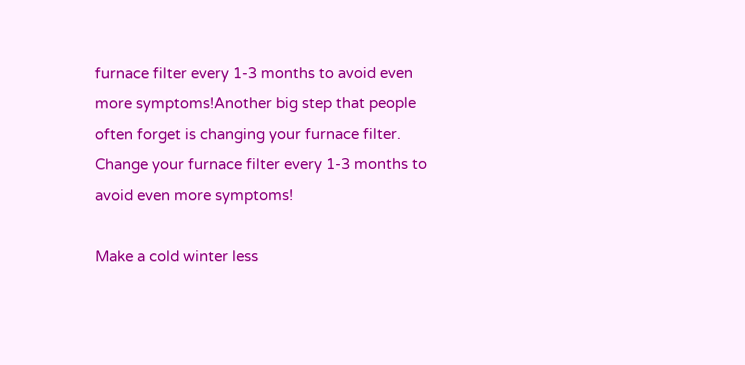furnace filter every 1-3 months to avoid even more symptoms!Another big step that people often forget is changing your furnace filter. Change your furnace filter every 1-3 months to avoid even more symptoms!

Make a cold winter less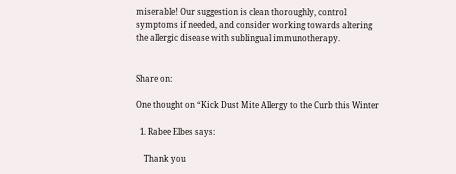miserable! Our suggestion is clean thoroughly, control symptoms if needed, and consider working towards altering the allergic disease with sublingual immunotherapy.


Share on:

One thought on “Kick Dust Mite Allergy to the Curb this Winter

  1. Rabee Elbes says:

    Thank you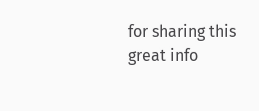for sharing this great info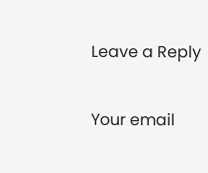Leave a Reply

Your email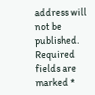address will not be published. Required fields are marked *